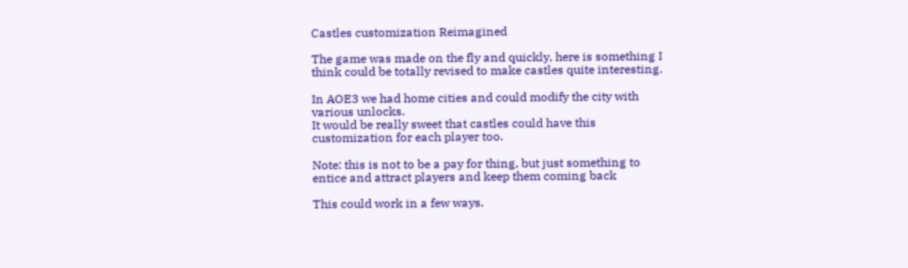Castles customization Reimagined

The game was made on the fly and quickly, here is something I think could be totally revised to make castles quite interesting.

In AOE3 we had home cities and could modify the city with various unlocks.
It would be really sweet that castles could have this customization for each player too.

Note: this is not to be a pay for thing, but just something to entice and attract players and keep them coming back

This could work in a few ways.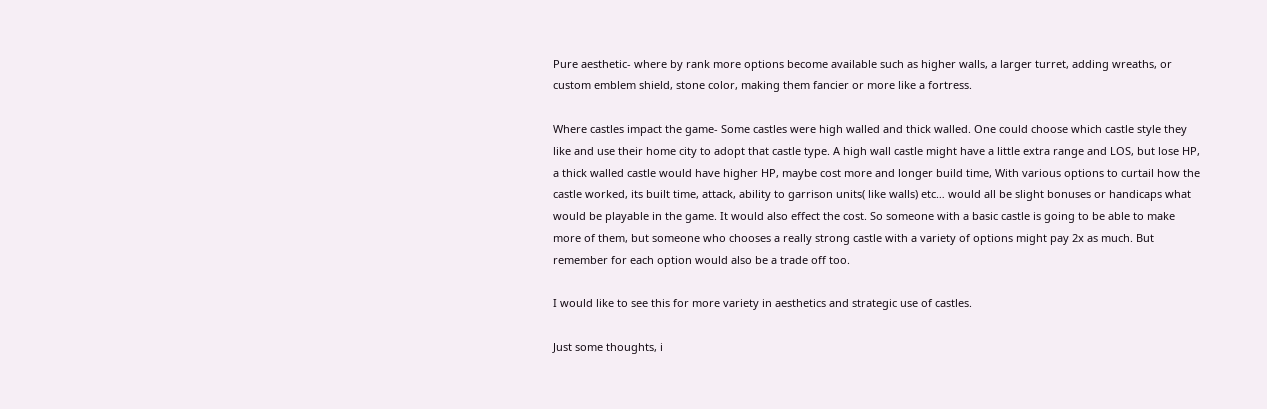Pure aesthetic- where by rank more options become available such as higher walls, a larger turret, adding wreaths, or custom emblem shield, stone color, making them fancier or more like a fortress.

Where castles impact the game- Some castles were high walled and thick walled. One could choose which castle style they like and use their home city to adopt that castle type. A high wall castle might have a little extra range and LOS, but lose HP, a thick walled castle would have higher HP, maybe cost more and longer build time, With various options to curtail how the castle worked, its built time, attack, ability to garrison units( like walls) etc… would all be slight bonuses or handicaps what would be playable in the game. It would also effect the cost. So someone with a basic castle is going to be able to make more of them, but someone who chooses a really strong castle with a variety of options might pay 2x as much. But remember for each option would also be a trade off too.

I would like to see this for more variety in aesthetics and strategic use of castles.

Just some thoughts, i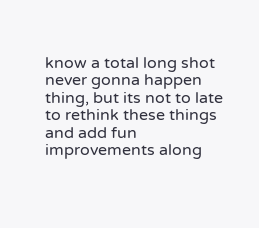know a total long shot never gonna happen thing, but its not to late to rethink these things and add fun improvements along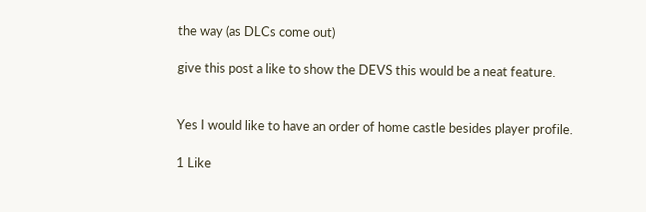the way (as DLCs come out)

give this post a like to show the DEVS this would be a neat feature.


Yes I would like to have an order of home castle besides player profile.

1 Like